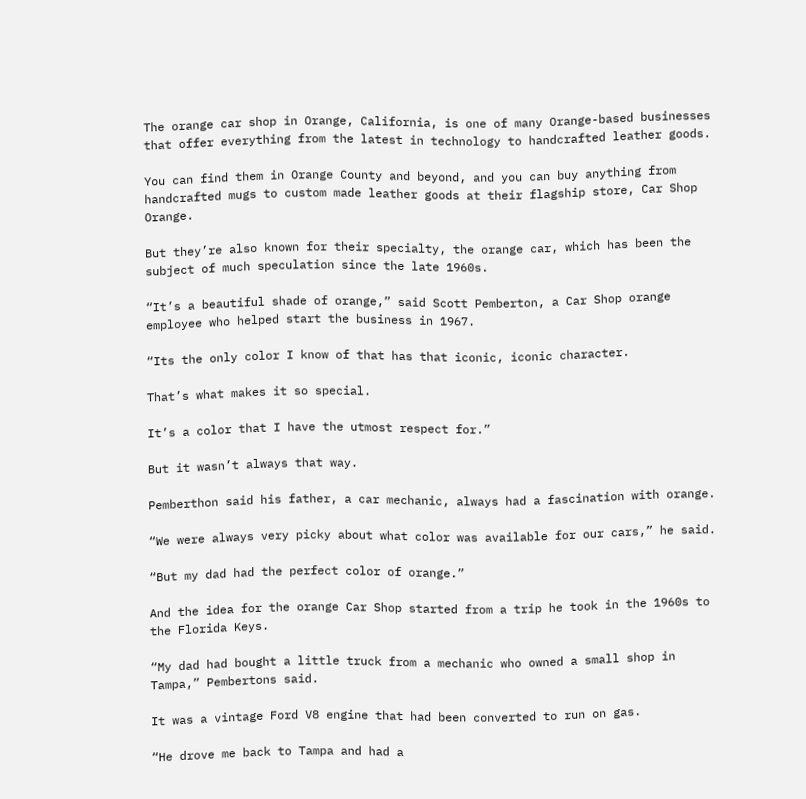The orange car shop in Orange, California, is one of many Orange-based businesses that offer everything from the latest in technology to handcrafted leather goods.

You can find them in Orange County and beyond, and you can buy anything from handcrafted mugs to custom made leather goods at their flagship store, Car Shop Orange.

But they’re also known for their specialty, the orange car, which has been the subject of much speculation since the late 1960s.

“It’s a beautiful shade of orange,” said Scott Pemberton, a Car Shop orange employee who helped start the business in 1967.

“Its the only color I know of that has that iconic, iconic character.

That’s what makes it so special.

It’s a color that I have the utmost respect for.”

But it wasn’t always that way.

Pemberthon said his father, a car mechanic, always had a fascination with orange.

“We were always very picky about what color was available for our cars,” he said.

“But my dad had the perfect color of orange.”

And the idea for the orange Car Shop started from a trip he took in the 1960s to the Florida Keys.

“My dad had bought a little truck from a mechanic who owned a small shop in Tampa,” Pembertons said.

It was a vintage Ford V8 engine that had been converted to run on gas.

“He drove me back to Tampa and had a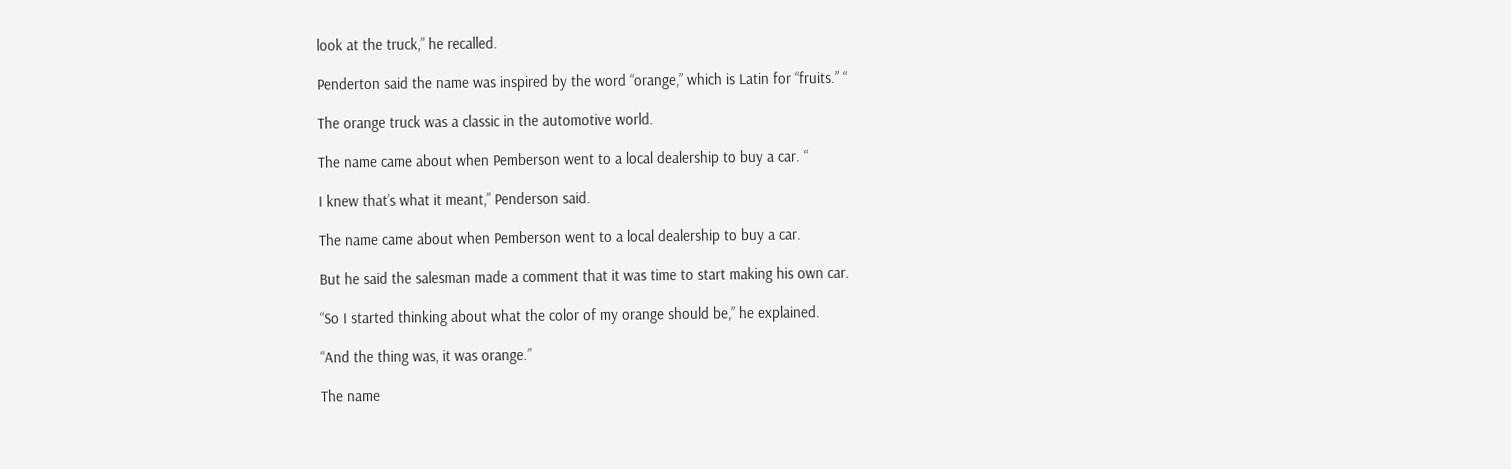look at the truck,” he recalled.

Penderton said the name was inspired by the word “orange,” which is Latin for “fruits.” “

The orange truck was a classic in the automotive world.

The name came about when Pemberson went to a local dealership to buy a car. “

I knew that’s what it meant,” Penderson said.

The name came about when Pemberson went to a local dealership to buy a car.

But he said the salesman made a comment that it was time to start making his own car.

“So I started thinking about what the color of my orange should be,” he explained.

“And the thing was, it was orange.”

The name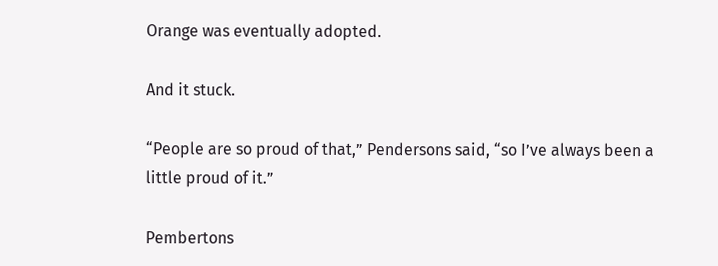Orange was eventually adopted.

And it stuck.

“People are so proud of that,” Pendersons said, “so I’ve always been a little proud of it.”

Pembertons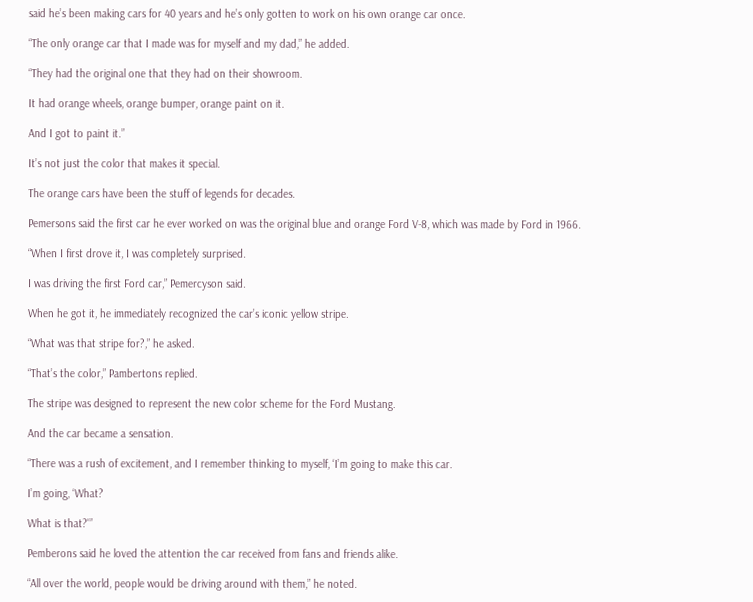said he’s been making cars for 40 years and he’s only gotten to work on his own orange car once.

“The only orange car that I made was for myself and my dad,” he added.

“They had the original one that they had on their showroom.

It had orange wheels, orange bumper, orange paint on it.

And I got to paint it.”

It’s not just the color that makes it special.

The orange cars have been the stuff of legends for decades.

Pemersons said the first car he ever worked on was the original blue and orange Ford V-8, which was made by Ford in 1966.

“When I first drove it, I was completely surprised.

I was driving the first Ford car,” Pemercyson said.

When he got it, he immediately recognized the car’s iconic yellow stripe.

“What was that stripe for?,” he asked.

“That’s the color,” Pambertons replied.

The stripe was designed to represent the new color scheme for the Ford Mustang.

And the car became a sensation.

“There was a rush of excitement, and I remember thinking to myself, ‘I’m going to make this car.

I’m going, ‘What?

What is that?'”

Pemberons said he loved the attention the car received from fans and friends alike.

“All over the world, people would be driving around with them,” he noted.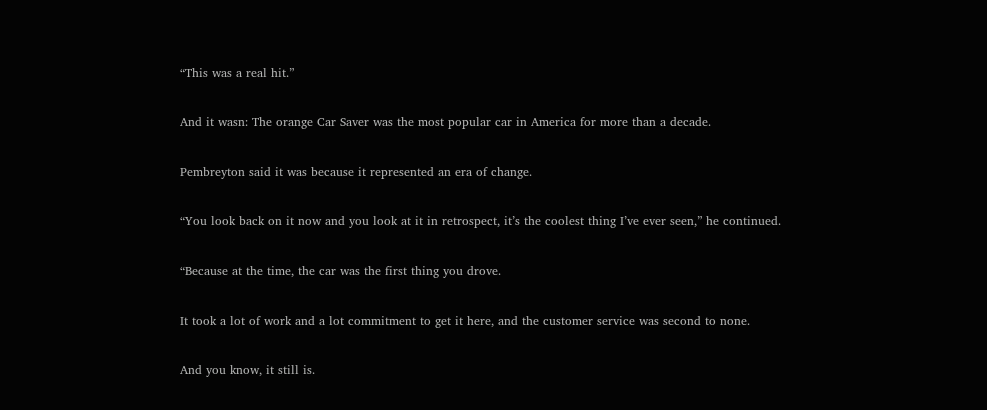“This was a real hit.”

And it wasn: The orange Car Saver was the most popular car in America for more than a decade.

Pembreyton said it was because it represented an era of change.

“You look back on it now and you look at it in retrospect, it’s the coolest thing I’ve ever seen,” he continued.

“Because at the time, the car was the first thing you drove.

It took a lot of work and a lot commitment to get it here, and the customer service was second to none.

And you know, it still is.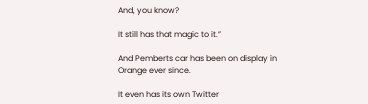And, you know?

It still has that magic to it.”

And Pemberts car has been on display in Orange ever since.

It even has its own Twitter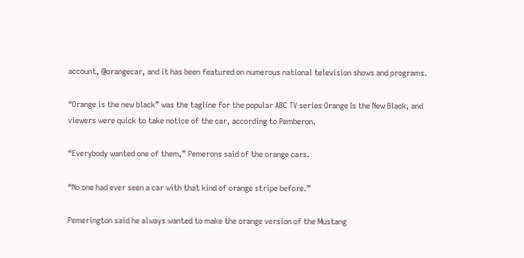account, @orangecar, and it has been featured on numerous national television shows and programs.

“Orange is the new black” was the tagline for the popular ABC TV series Orange Is the New Black, and viewers were quick to take notice of the car, according to Pemberon.

“Everybody wanted one of them,” Pemerons said of the orange cars.

“No one had ever seen a car with that kind of orange stripe before.”

Pemerington said he always wanted to make the orange version of the Mustang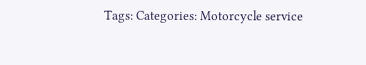Tags: Categories: Motorcycle service